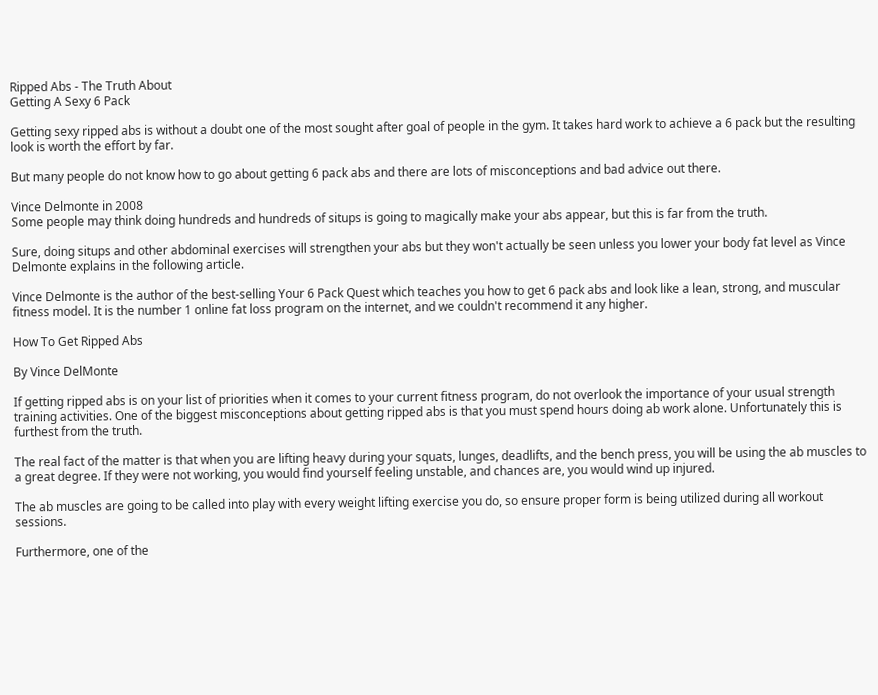Ripped Abs - The Truth About
Getting A Sexy 6 Pack

Getting sexy ripped abs is without a doubt one of the most sought after goal of people in the gym. It takes hard work to achieve a 6 pack but the resulting look is worth the effort by far.

But many people do not know how to go about getting 6 pack abs and there are lots of misconceptions and bad advice out there.

Vince Delmonte in 2008
Some people may think doing hundreds and hundreds of situps is going to magically make your abs appear, but this is far from the truth.

Sure, doing situps and other abdominal exercises will strengthen your abs but they won't actually be seen unless you lower your body fat level as Vince Delmonte explains in the following article.

Vince Delmonte is the author of the best-selling Your 6 Pack Quest which teaches you how to get 6 pack abs and look like a lean, strong, and muscular fitness model. It is the number 1 online fat loss program on the internet, and we couldn't recommend it any higher.

How To Get Ripped Abs

By Vince DelMonte

If getting ripped abs is on your list of priorities when it comes to your current fitness program, do not overlook the importance of your usual strength training activities. One of the biggest misconceptions about getting ripped abs is that you must spend hours doing ab work alone. Unfortunately this is furthest from the truth.

The real fact of the matter is that when you are lifting heavy during your squats, lunges, deadlifts, and the bench press, you will be using the ab muscles to a great degree. If they were not working, you would find yourself feeling unstable, and chances are, you would wind up injured.

The ab muscles are going to be called into play with every weight lifting exercise you do, so ensure proper form is being utilized during all workout sessions.

Furthermore, one of the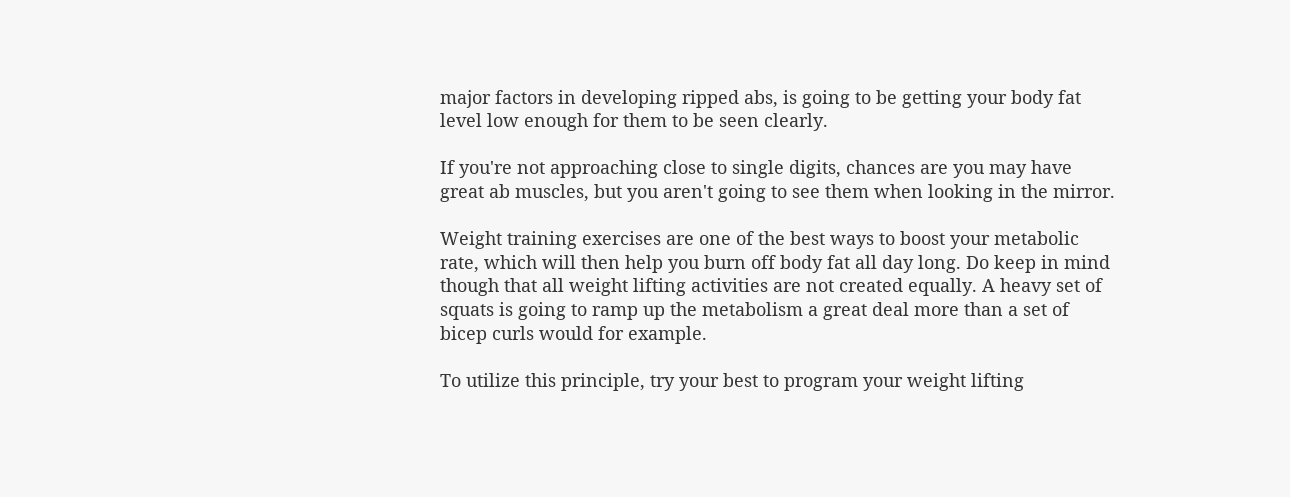major factors in developing ripped abs, is going to be getting your body fat level low enough for them to be seen clearly.

If you're not approaching close to single digits, chances are you may have great ab muscles, but you aren't going to see them when looking in the mirror.

Weight training exercises are one of the best ways to boost your metabolic rate, which will then help you burn off body fat all day long. Do keep in mind though that all weight lifting activities are not created equally. A heavy set of squats is going to ramp up the metabolism a great deal more than a set of bicep curls would for example.

To utilize this principle, try your best to program your weight lifting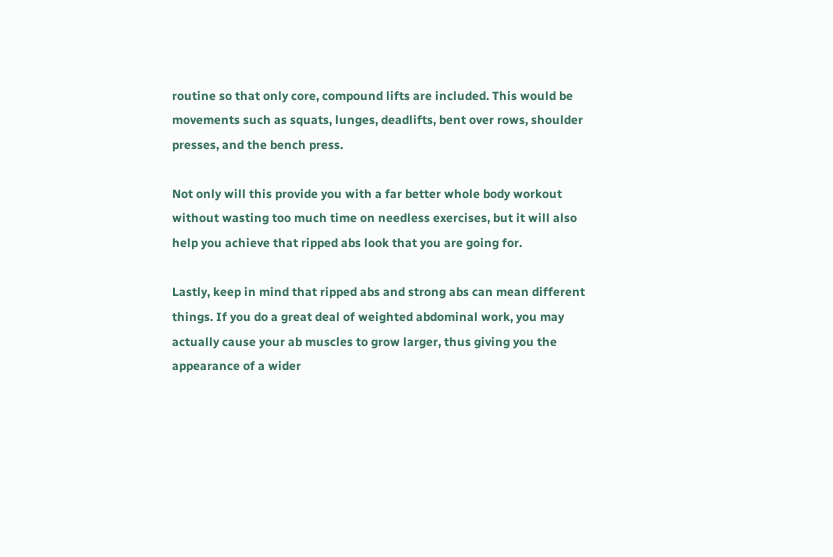routine so that only core, compound lifts are included. This would be movements such as squats, lunges, deadlifts, bent over rows, shoulder presses, and the bench press.

Not only will this provide you with a far better whole body workout without wasting too much time on needless exercises, but it will also help you achieve that ripped abs look that you are going for.

Lastly, keep in mind that ripped abs and strong abs can mean different things. If you do a great deal of weighted abdominal work, you may actually cause your ab muscles to grow larger, thus giving you the appearance of a wider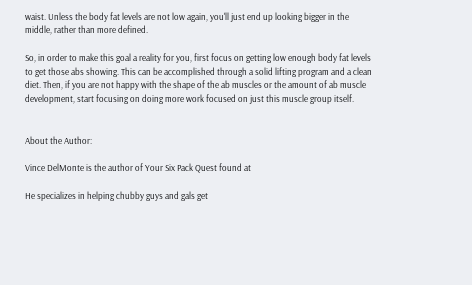waist. Unless the body fat levels are not low again, you'll just end up looking bigger in the middle, rather than more defined.

So, in order to make this goal a reality for you, first focus on getting low enough body fat levels to get those abs showing. This can be accomplished through a solid lifting program and a clean diet. Then, if you are not happy with the shape of the ab muscles or the amount of ab muscle development, start focusing on doing more work focused on just this muscle group itself.


About the Author:

Vince DelMonte is the author of Your Six Pack Quest found at

He specializes in helping chubby guys and gals get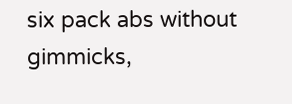six pack abs without gimmicks,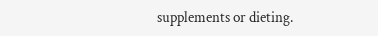supplements or dieting.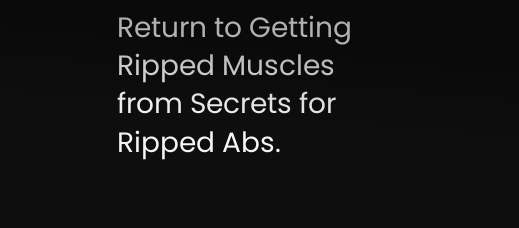Return to Getting Ripped Muscles from Secrets for Ripped Abs.